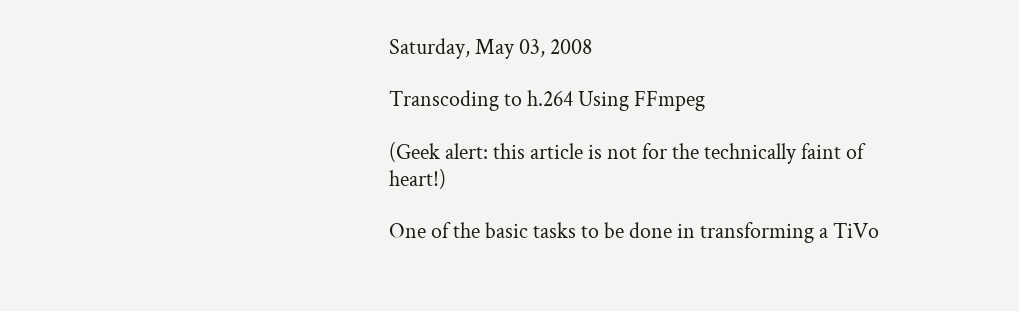Saturday, May 03, 2008

Transcoding to h.264 Using FFmpeg

(Geek alert: this article is not for the technically faint of heart!)

One of the basic tasks to be done in transforming a TiVo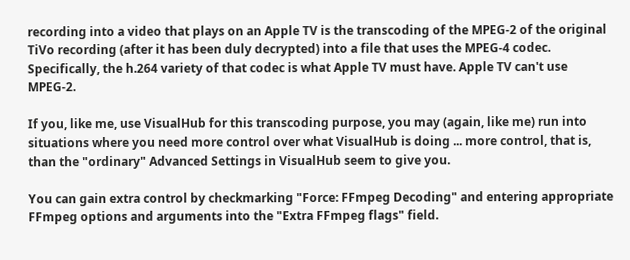recording into a video that plays on an Apple TV is the transcoding of the MPEG-2 of the original TiVo recording (after it has been duly decrypted) into a file that uses the MPEG-4 codec. Specifically, the h.264 variety of that codec is what Apple TV must have. Apple TV can't use MPEG-2.

If you, like me, use VisualHub for this transcoding purpose, you may (again, like me) run into situations where you need more control over what VisualHub is doing ... more control, that is, than the "ordinary" Advanced Settings in VisualHub seem to give you.

You can gain extra control by checkmarking "Force: FFmpeg Decoding" and entering appropriate FFmpeg options and arguments into the "Extra FFmpeg flags" field.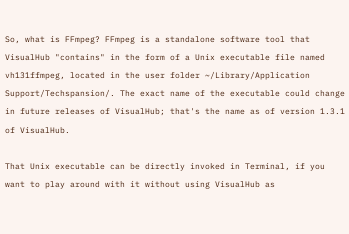So, what is FFmpeg? FFmpeg is a standalone software tool that VisualHub "contains" in the form of a Unix executable file named vh131ffmpeg, located in the user folder ~/Library/Application Support/Techspansion/. The exact name of the executable could change in future releases of VisualHub; that's the name as of version 1.3.1 of VisualHub.

That Unix executable can be directly invoked in Terminal, if you want to play around with it without using VisualHub as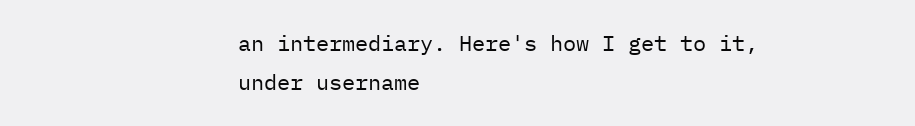an intermediary. Here's how I get to it, under username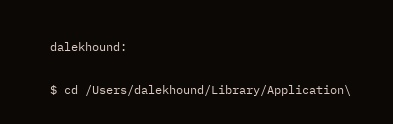dalekhound:

$ cd /Users/dalekhound/Library/Application\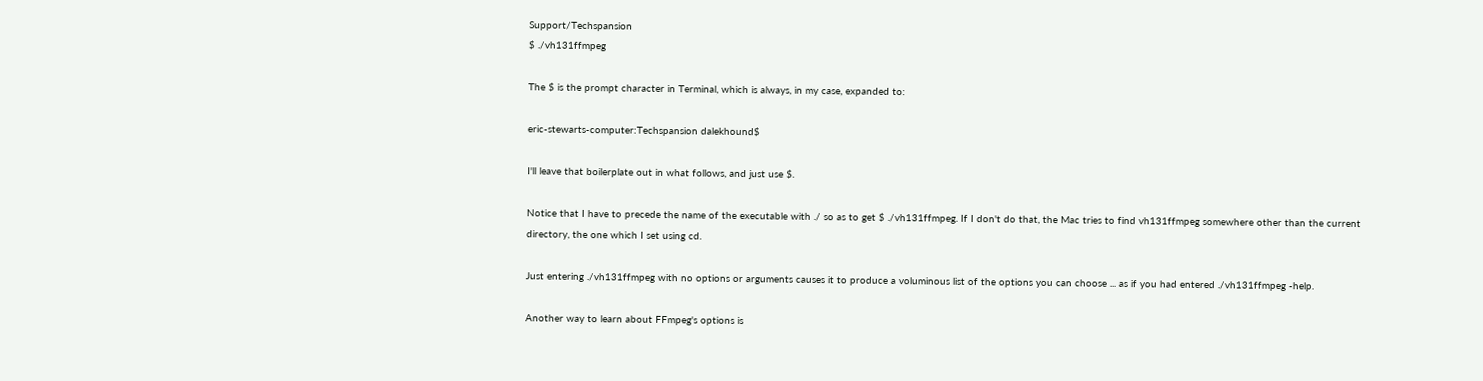Support/Techspansion
$ ./vh131ffmpeg

The $ is the prompt character in Terminal, which is always, in my case, expanded to:

eric-stewarts-computer:Techspansion dalekhound$

I'll leave that boilerplate out in what follows, and just use $.

Notice that I have to precede the name of the executable with ./ so as to get $ ./vh131ffmpeg. If I don't do that, the Mac tries to find vh131ffmpeg somewhere other than the current directory, the one which I set using cd.

Just entering ./vh131ffmpeg with no options or arguments causes it to produce a voluminous list of the options you can choose ... as if you had entered ./vh131ffmpeg -help.

Another way to learn about FFmpeg's options is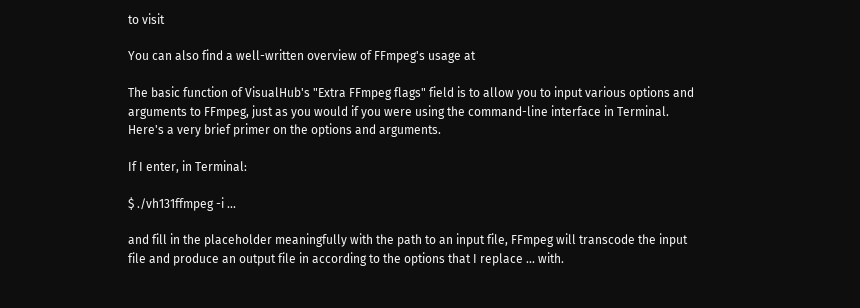to visit

You can also find a well-written overview of FFmpeg's usage at

The basic function of VisualHub's "Extra FFmpeg flags" field is to allow you to input various options and arguments to FFmpeg, just as you would if you were using the command-line interface in Terminal. Here's a very brief primer on the options and arguments.

If I enter, in Terminal:

$ ./vh131ffmpeg -i ...

and fill in the placeholder meaningfully with the path to an input file, FFmpeg will transcode the input file and produce an output file in according to the options that I replace ... with.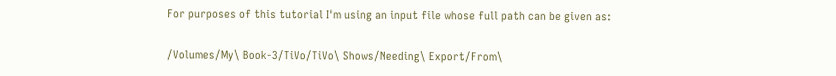For purposes of this tutorial I'm using an input file whose full path can be given as:

/Volumes/My\ Book-3/TiVo/TiVo\ Shows/Needing\ Export/From\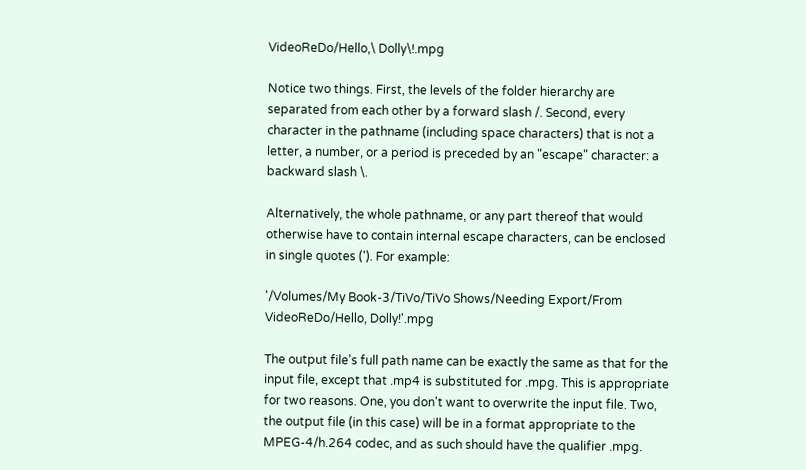VideoReDo/Hello,\ Dolly\!.mpg

Notice two things. First, the levels of the folder hierarchy are separated from each other by a forward slash /. Second, every character in the pathname (including space characters) that is not a letter, a number, or a period is preceded by an "escape" character: a backward slash \.

Alternatively, the whole pathname, or any part thereof that would otherwise have to contain internal escape characters, can be enclosed in single quotes ('). For example:

'/Volumes/My Book-3/TiVo/TiVo Shows/Needing Export/From VideoReDo/Hello, Dolly!'.mpg

The output file's full path name can be exactly the same as that for the input file, except that .mp4 is substituted for .mpg. This is appropriate for two reasons. One, you don't want to overwrite the input file. Two, the output file (in this case) will be in a format appropriate to the MPEG-4/h.264 codec, and as such should have the qualifier .mpg.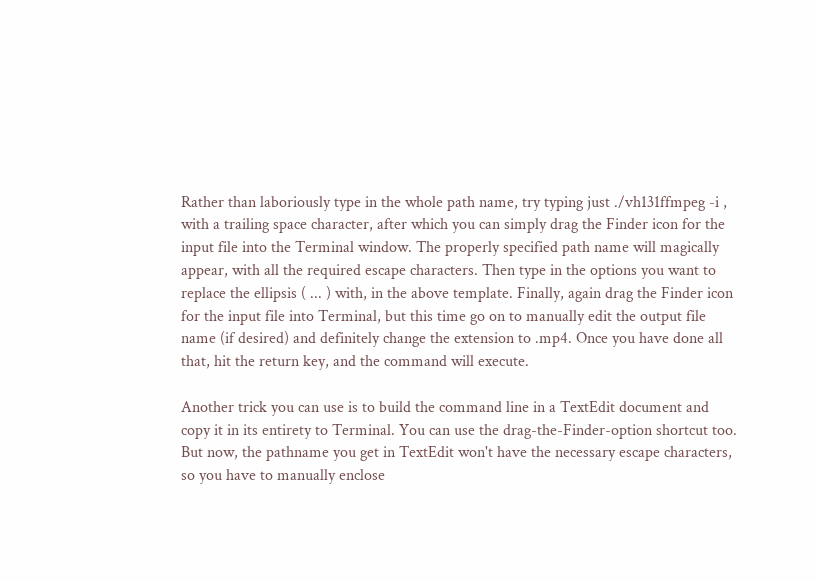Rather than laboriously type in the whole path name, try typing just ./vh131ffmpeg -i , with a trailing space character, after which you can simply drag the Finder icon for the input file into the Terminal window. The properly specified path name will magically appear, with all the required escape characters. Then type in the options you want to replace the ellipsis ( ... ) with, in the above template. Finally, again drag the Finder icon for the input file into Terminal, but this time go on to manually edit the output file name (if desired) and definitely change the extension to .mp4. Once you have done all that, hit the return key, and the command will execute.

Another trick you can use is to build the command line in a TextEdit document and copy it in its entirety to Terminal. You can use the drag-the-Finder-option shortcut too. But now, the pathname you get in TextEdit won't have the necessary escape characters, so you have to manually enclose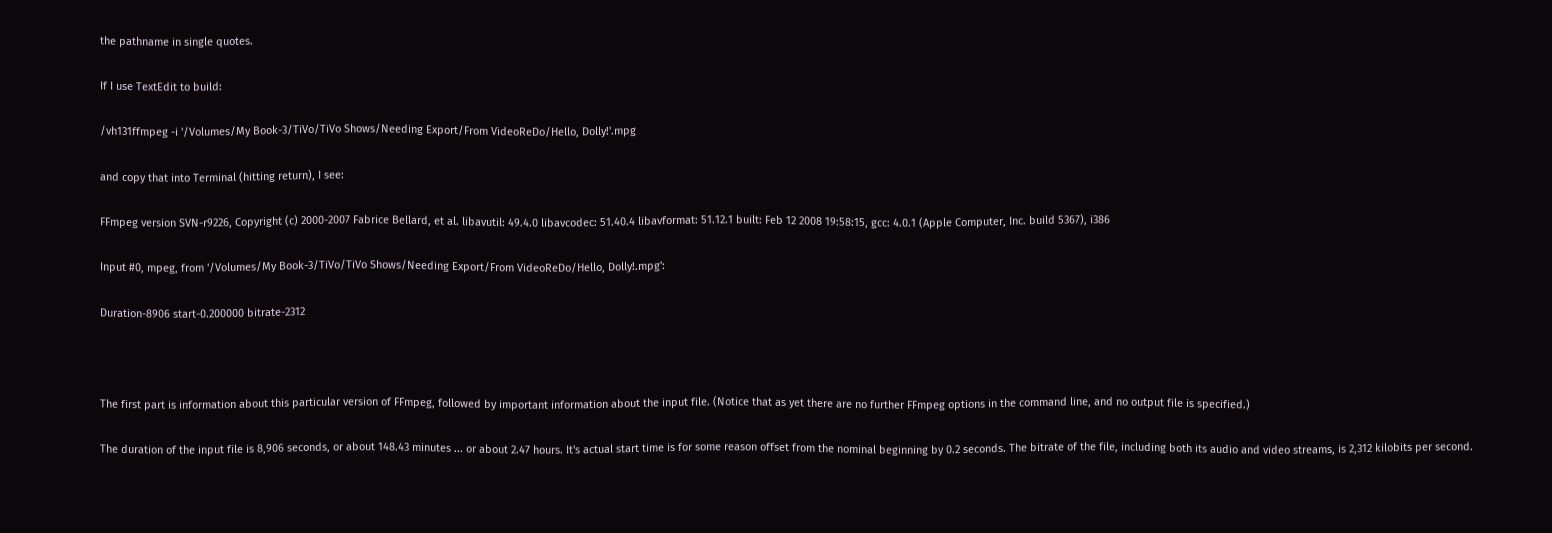the pathname in single quotes.

If I use TextEdit to build:

/vh131ffmpeg -i '/Volumes/My Book-3/TiVo/TiVo Shows/Needing Export/From VideoReDo/Hello, Dolly!'.mpg

and copy that into Terminal (hitting return), I see:

FFmpeg version SVN-r9226, Copyright (c) 2000-2007 Fabrice Bellard, et al. libavutil: 49.4.0 libavcodec: 51.40.4 libavformat: 51.12.1 built: Feb 12 2008 19:58:15, gcc: 4.0.1 (Apple Computer, Inc. build 5367), i386

Input #0, mpeg, from '/Volumes/My Book-3/TiVo/TiVo Shows/Needing Export/From VideoReDo/Hello, Dolly!.mpg':

Duration-8906 start-0.200000 bitrate-2312



The first part is information about this particular version of FFmpeg, followed by important information about the input file. (Notice that as yet there are no further FFmpeg options in the command line, and no output file is specified.)

The duration of the input file is 8,906 seconds, or about 148.43 minutes ... or about 2.47 hours. It's actual start time is for some reason offset from the nominal beginning by 0.2 seconds. The bitrate of the file, including both its audio and video streams, is 2,312 kilobits per second.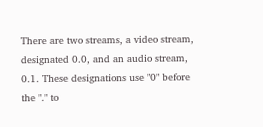There are two streams, a video stream, designated 0.0, and an audio stream, 0.1. These designations use "0" before the "." to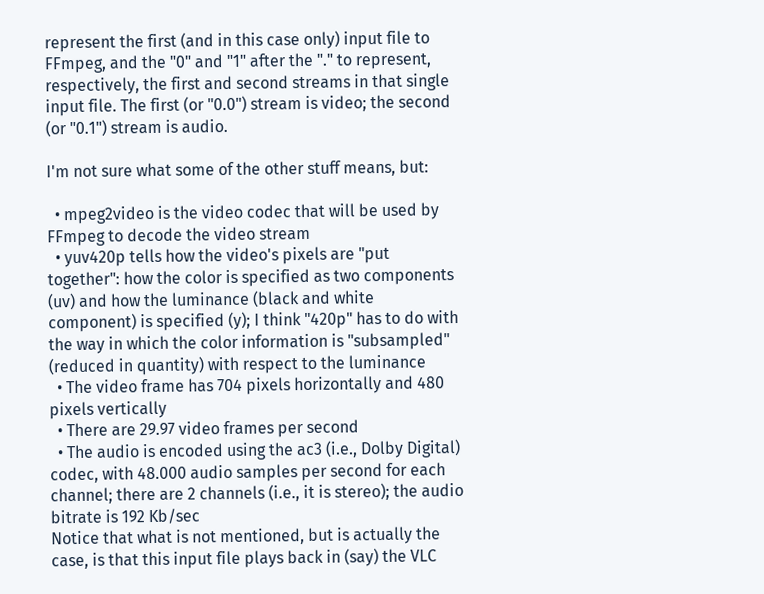represent the first (and in this case only) input file to FFmpeg, and the "0" and "1" after the "." to represent, respectively, the first and second streams in that single input file. The first (or "0.0") stream is video; the second (or "0.1") stream is audio.

I'm not sure what some of the other stuff means, but:

  • mpeg2video is the video codec that will be used by FFmpeg to decode the video stream
  • yuv420p tells how the video's pixels are "put together": how the color is specified as two components (uv) and how the luminance (black and white component) is specified (y); I think "420p" has to do with the way in which the color information is "subsampled" (reduced in quantity) with respect to the luminance
  • The video frame has 704 pixels horizontally and 480 pixels vertically
  • There are 29.97 video frames per second
  • The audio is encoded using the ac3 (i.e., Dolby Digital) codec, with 48.000 audio samples per second for each channel; there are 2 channels (i.e., it is stereo); the audio bitrate is 192 Kb/sec
Notice that what is not mentioned, but is actually the case, is that this input file plays back in (say) the VLC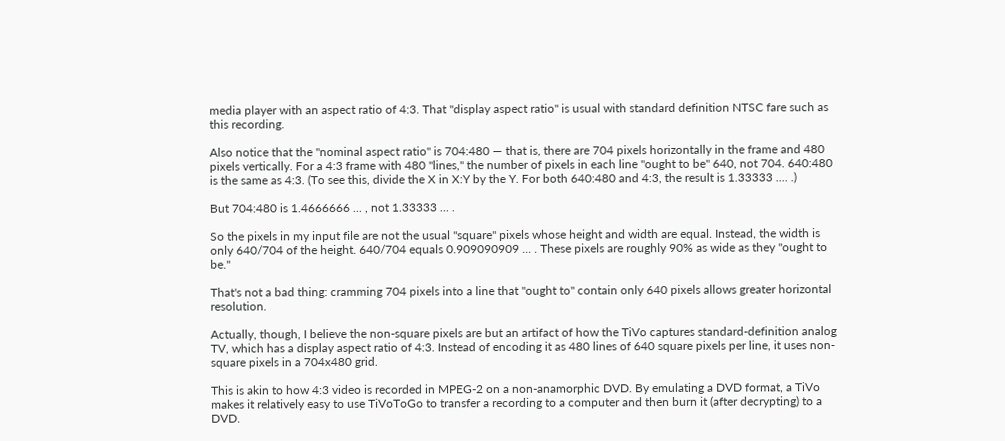media player with an aspect ratio of 4:3. That "display aspect ratio" is usual with standard definition NTSC fare such as this recording.

Also notice that the "nominal aspect ratio" is 704:480 — that is, there are 704 pixels horizontally in the frame and 480 pixels vertically. For a 4:3 frame with 480 "lines," the number of pixels in each line "ought to be" 640, not 704. 640:480 is the same as 4:3. (To see this, divide the X in X:Y by the Y. For both 640:480 and 4:3, the result is 1.33333 .... .)

But 704:480 is 1.4666666 ... , not 1.33333 ... .

So the pixels in my input file are not the usual "square" pixels whose height and width are equal. Instead, the width is only 640/704 of the height. 640/704 equals 0.909090909 ... . These pixels are roughly 90% as wide as they "ought to be."

That's not a bad thing: cramming 704 pixels into a line that "ought to" contain only 640 pixels allows greater horizontal resolution.

Actually, though, I believe the non-square pixels are but an artifact of how the TiVo captures standard-definition analog TV, which has a display aspect ratio of 4:3. Instead of encoding it as 480 lines of 640 square pixels per line, it uses non-square pixels in a 704x480 grid.

This is akin to how 4:3 video is recorded in MPEG-2 on a non-anamorphic DVD. By emulating a DVD format, a TiVo makes it relatively easy to use TiVoToGo to transfer a recording to a computer and then burn it (after decrypting) to a DVD.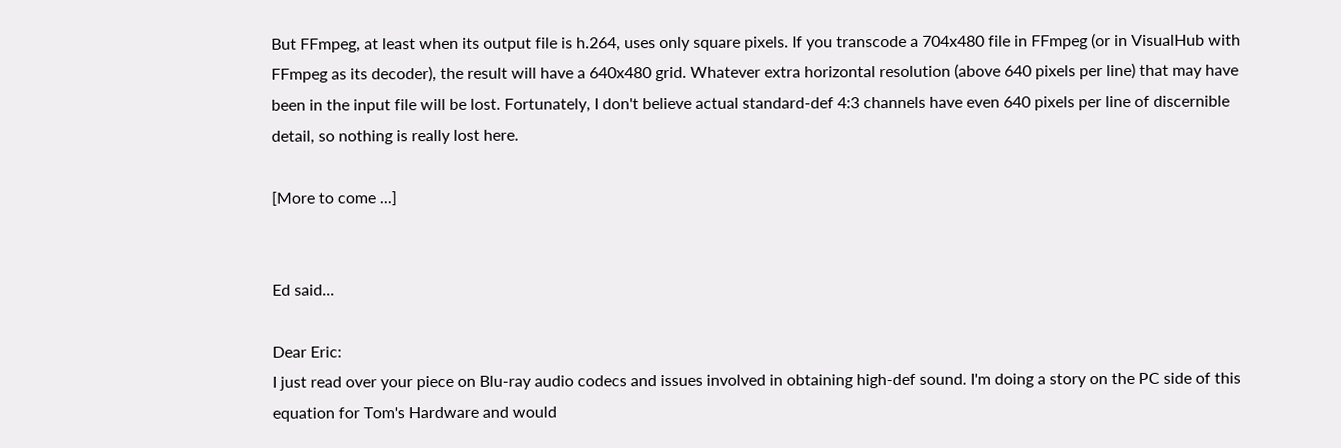But FFmpeg, at least when its output file is h.264, uses only square pixels. If you transcode a 704x480 file in FFmpeg (or in VisualHub with FFmpeg as its decoder), the result will have a 640x480 grid. Whatever extra horizontal resolution (above 640 pixels per line) that may have been in the input file will be lost. Fortunately, I don't believe actual standard-def 4:3 channels have even 640 pixels per line of discernible detail, so nothing is really lost here.

[More to come ...]


Ed said...

Dear Eric:
I just read over your piece on Blu-ray audio codecs and issues involved in obtaining high-def sound. I'm doing a story on the PC side of this equation for Tom's Hardware and would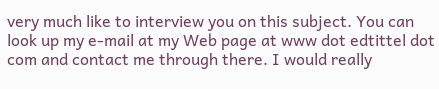very much like to interview you on this subject. You can look up my e-mail at my Web page at www dot edtittel dot com and contact me through there. I would really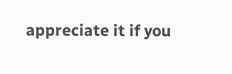appreciate it if you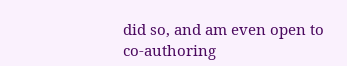did so, and am even open to co-authoring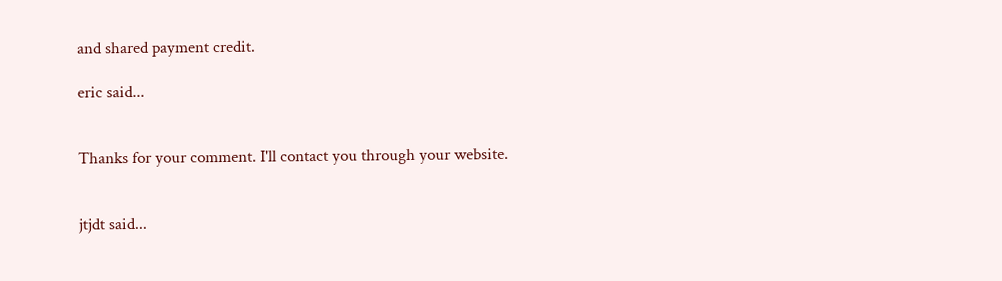and shared payment credit.

eric said...


Thanks for your comment. I'll contact you through your website.


jtjdt said...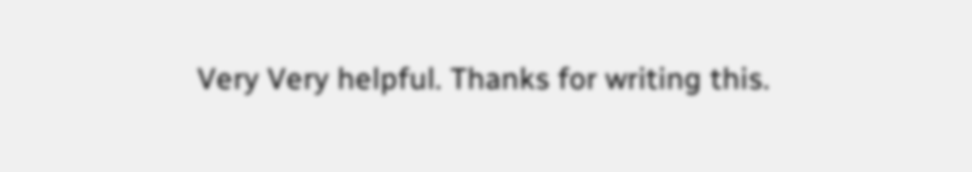Very Very helpful. Thanks for writing this.